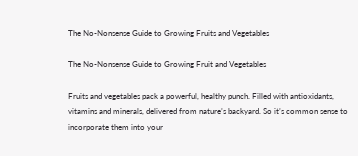The No-Nonsense Guide to Growing Fruits and Vegetables

The No-Nonsense Guide to Growing Fruit and Vegetables

Fruits and vegetables pack a powerful, healthy punch. Filled with antioxidants, vitamins and minerals, delivered from nature’s backyard. So it’s common sense to incorporate them into your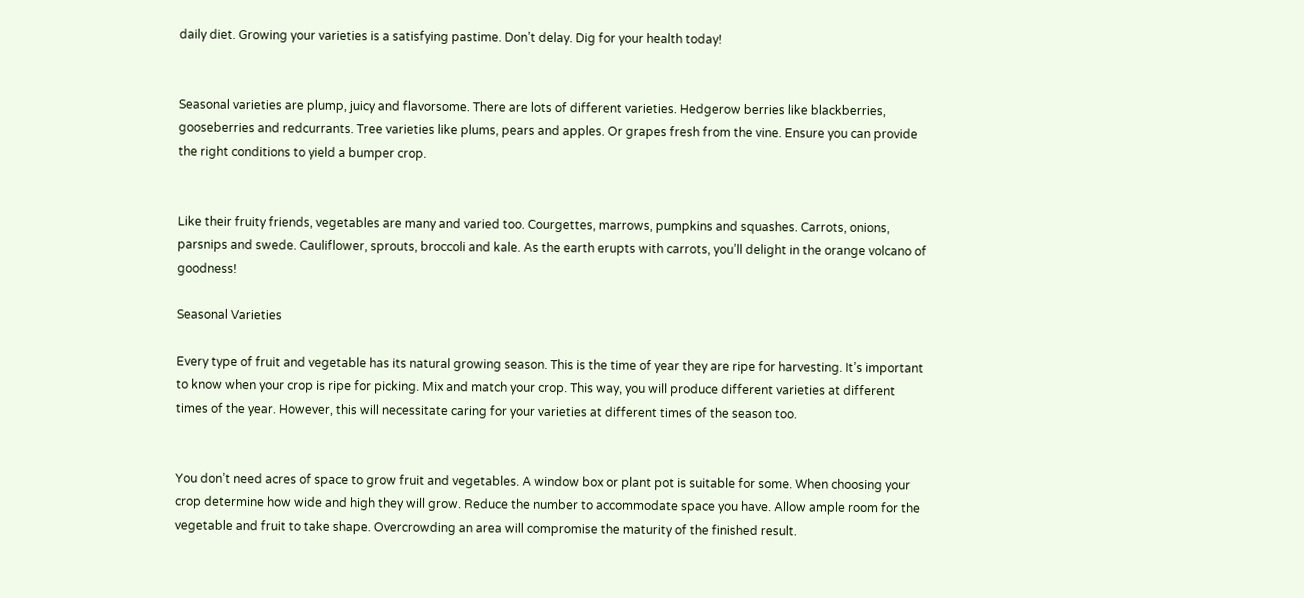daily diet. Growing your varieties is a satisfying pastime. Don’t delay. Dig for your health today!


Seasonal varieties are plump, juicy and flavorsome. There are lots of different varieties. Hedgerow berries like blackberries, gooseberries and redcurrants. Tree varieties like plums, pears and apples. Or grapes fresh from the vine. Ensure you can provide the right conditions to yield a bumper crop.


Like their fruity friends, vegetables are many and varied too. Courgettes, marrows, pumpkins and squashes. Carrots, onions, parsnips and swede. Cauliflower, sprouts, broccoli and kale. As the earth erupts with carrots, you’ll delight in the orange volcano of goodness!

Seasonal Varieties

Every type of fruit and vegetable has its natural growing season. This is the time of year they are ripe for harvesting. It’s important to know when your crop is ripe for picking. Mix and match your crop. This way, you will produce different varieties at different times of the year. However, this will necessitate caring for your varieties at different times of the season too.


You don’t need acres of space to grow fruit and vegetables. A window box or plant pot is suitable for some. When choosing your crop determine how wide and high they will grow. Reduce the number to accommodate space you have. Allow ample room for the vegetable and fruit to take shape. Overcrowding an area will compromise the maturity of the finished result.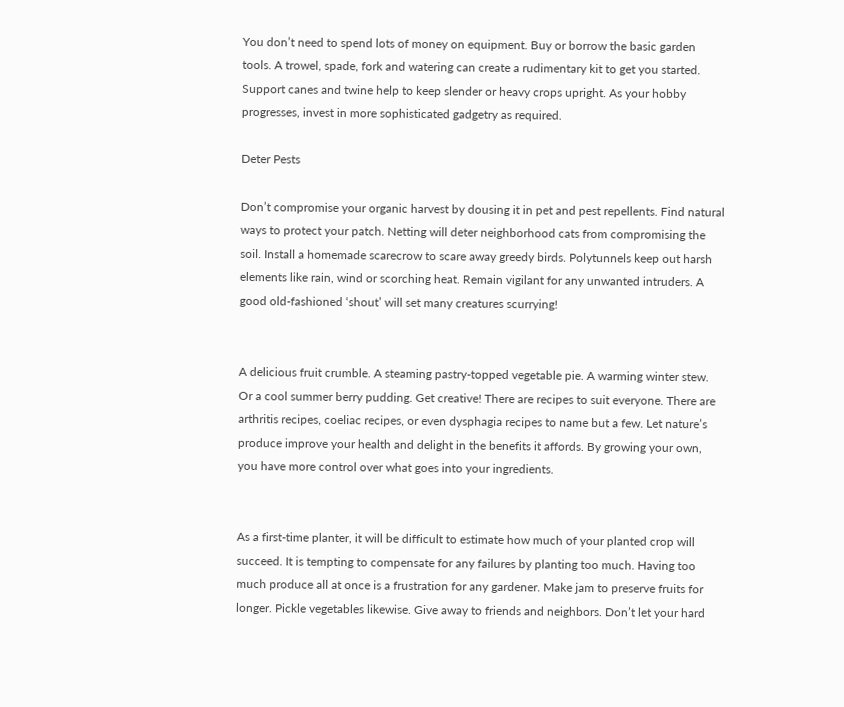You don’t need to spend lots of money on equipment. Buy or borrow the basic garden tools. A trowel, spade, fork and watering can create a rudimentary kit to get you started. Support canes and twine help to keep slender or heavy crops upright. As your hobby progresses, invest in more sophisticated gadgetry as required.

Deter Pests

Don’t compromise your organic harvest by dousing it in pet and pest repellents. Find natural ways to protect your patch. Netting will deter neighborhood cats from compromising the soil. Install a homemade scarecrow to scare away greedy birds. Polytunnels keep out harsh elements like rain, wind or scorching heat. Remain vigilant for any unwanted intruders. A good old-fashioned ‘shout’ will set many creatures scurrying!


A delicious fruit crumble. A steaming pastry-topped vegetable pie. A warming winter stew. Or a cool summer berry pudding. Get creative! There are recipes to suit everyone. There are arthritis recipes, coeliac recipes, or even dysphagia recipes to name but a few. Let nature’s produce improve your health and delight in the benefits it affords. By growing your own, you have more control over what goes into your ingredients.


As a first-time planter, it will be difficult to estimate how much of your planted crop will succeed. It is tempting to compensate for any failures by planting too much. Having too much produce all at once is a frustration for any gardener. Make jam to preserve fruits for longer. Pickle vegetables likewise. Give away to friends and neighbors. Don’t let your hard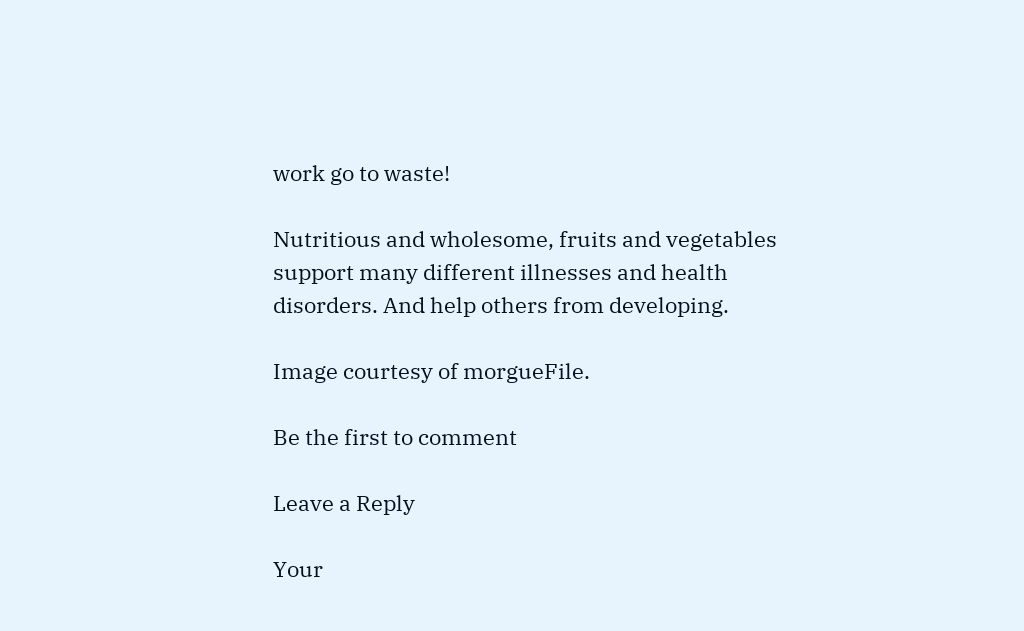work go to waste!

Nutritious and wholesome, fruits and vegetables support many different illnesses and health disorders. And help others from developing.

Image courtesy of morgueFile.

Be the first to comment

Leave a Reply

Your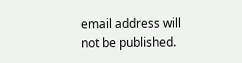email address will not be published.